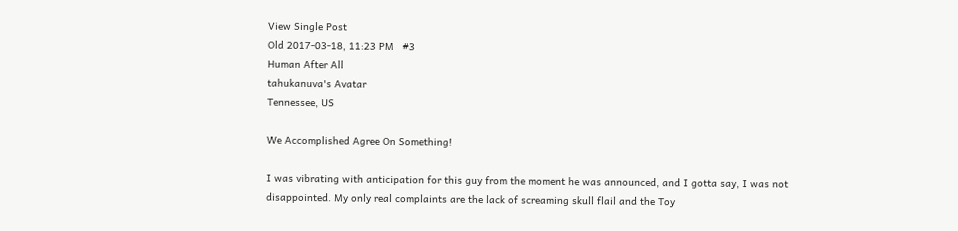View Single Post
Old 2017-03-18, 11:23 PM   #3
Human After All
tahukanuva's Avatar
Tennessee, US

We Accomplished Agree On Something!

I was vibrating with anticipation for this guy from the moment he was announced, and I gotta say, I was not disappointed. My only real complaints are the lack of screaming skull flail and the Toy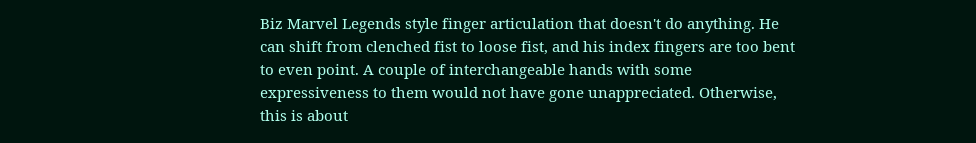Biz Marvel Legends style finger articulation that doesn't do anything. He can shift from clenched fist to loose fist, and his index fingers are too bent to even point. A couple of interchangeable hands with some expressiveness to them would not have gone unappreciated. Otherwise, this is about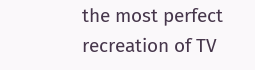the most perfect recreation of TV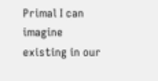Primal I can imagine existing in our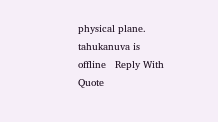physical plane.
tahukanuva is offline   Reply With Quote